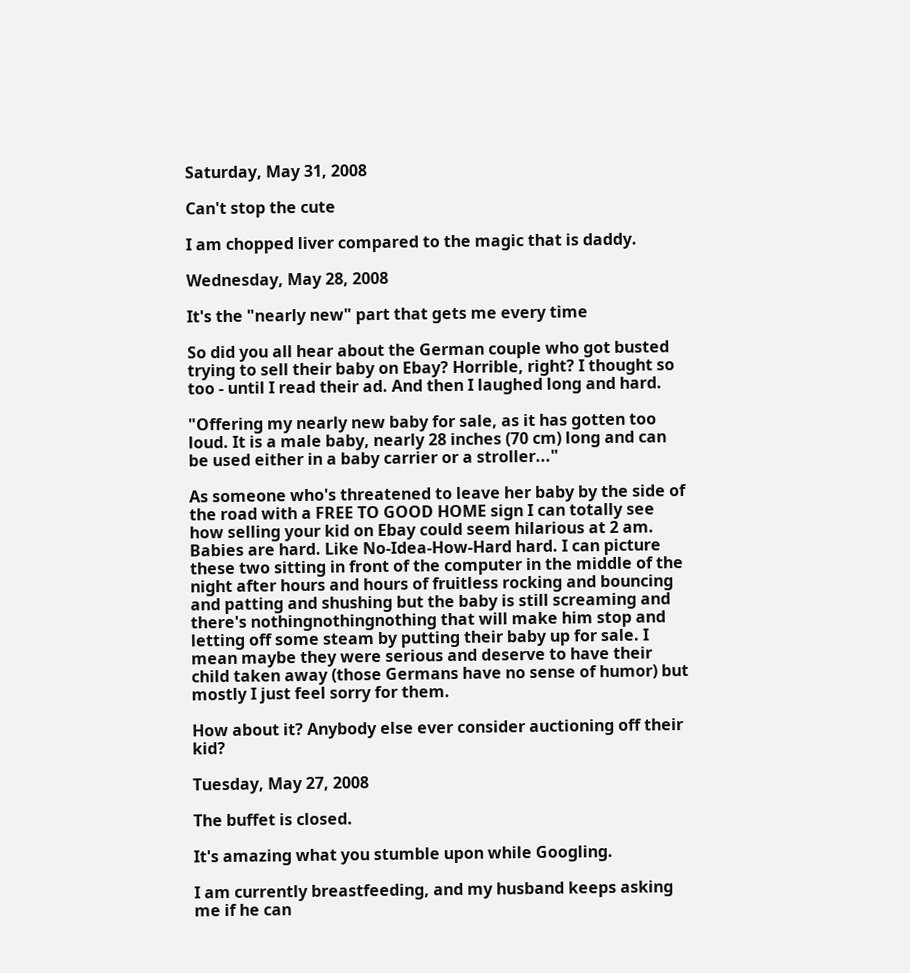Saturday, May 31, 2008

Can't stop the cute

I am chopped liver compared to the magic that is daddy.

Wednesday, May 28, 2008

It's the "nearly new" part that gets me every time

So did you all hear about the German couple who got busted trying to sell their baby on Ebay? Horrible, right? I thought so too - until I read their ad. And then I laughed long and hard.

"Offering my nearly new baby for sale, as it has gotten too loud. It is a male baby, nearly 28 inches (70 cm) long and can be used either in a baby carrier or a stroller..."

As someone who's threatened to leave her baby by the side of the road with a FREE TO GOOD HOME sign I can totally see how selling your kid on Ebay could seem hilarious at 2 am. Babies are hard. Like No-Idea-How-Hard hard. I can picture these two sitting in front of the computer in the middle of the night after hours and hours of fruitless rocking and bouncing and patting and shushing but the baby is still screaming and there's nothingnothingnothing that will make him stop and letting off some steam by putting their baby up for sale. I mean maybe they were serious and deserve to have their child taken away (those Germans have no sense of humor) but mostly I just feel sorry for them.

How about it? Anybody else ever consider auctioning off their kid?

Tuesday, May 27, 2008

The buffet is closed.

It's amazing what you stumble upon while Googling.

I am currently breastfeeding, and my husband keeps asking me if he can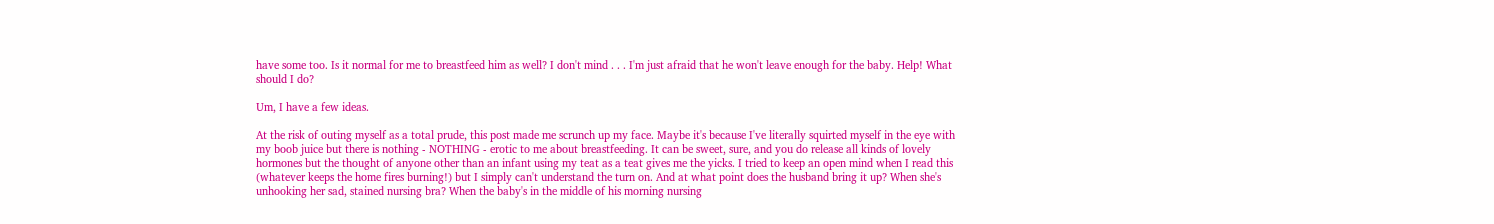have some too. Is it normal for me to breastfeed him as well? I don't mind . . . I'm just afraid that he won't leave enough for the baby. Help! What should I do?

Um, I have a few ideas.

At the risk of outing myself as a total prude, this post made me scrunch up my face. Maybe it's because I've literally squirted myself in the eye with my boob juice but there is nothing - NOTHING - erotic to me about breastfeeding. It can be sweet, sure, and you do release all kinds of lovely hormones but the thought of anyone other than an infant using my teat as a teat gives me the yicks. I tried to keep an open mind when I read this (whatever keeps the home fires burning!) but I simply can't understand the turn on. And at what point does the husband bring it up? When she's unhooking her sad, stained nursing bra? When the baby's in the middle of his morning nursing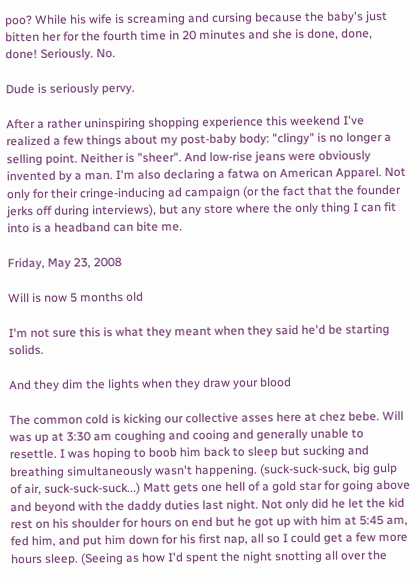poo? While his wife is screaming and cursing because the baby's just bitten her for the fourth time in 20 minutes and she is done, done, done! Seriously. No.

Dude is seriously pervy.

After a rather uninspiring shopping experience this weekend I've realized a few things about my post-baby body: "clingy" is no longer a selling point. Neither is "sheer". And low-rise jeans were obviously invented by a man. I'm also declaring a fatwa on American Apparel. Not only for their cringe-inducing ad campaign (or the fact that the founder jerks off during interviews), but any store where the only thing I can fit into is a headband can bite me.

Friday, May 23, 2008

Will is now 5 months old

I'm not sure this is what they meant when they said he'd be starting solids.

And they dim the lights when they draw your blood

The common cold is kicking our collective asses here at chez bebe. Will was up at 3:30 am coughing and cooing and generally unable to resettle. I was hoping to boob him back to sleep but sucking and breathing simultaneously wasn't happening. (suck-suck-suck, big gulp of air, suck-suck-suck...) Matt gets one hell of a gold star for going above and beyond with the daddy duties last night. Not only did he let the kid rest on his shoulder for hours on end but he got up with him at 5:45 am, fed him, and put him down for his first nap, all so I could get a few more hours sleep. (Seeing as how I'd spent the night snotting all over the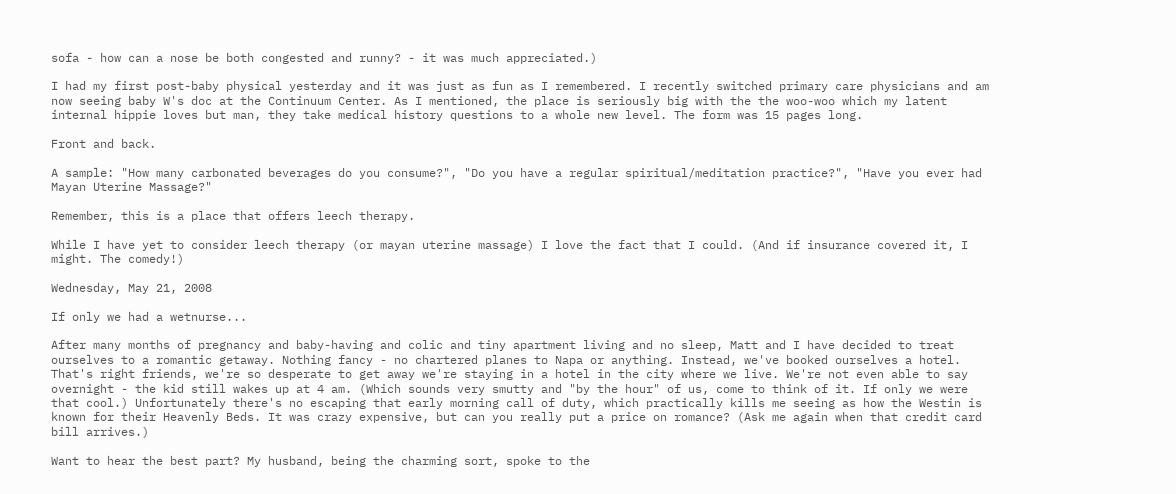sofa - how can a nose be both congested and runny? - it was much appreciated.)

I had my first post-baby physical yesterday and it was just as fun as I remembered. I recently switched primary care physicians and am now seeing baby W's doc at the Continuum Center. As I mentioned, the place is seriously big with the the woo-woo which my latent internal hippie loves but man, they take medical history questions to a whole new level. The form was 15 pages long.

Front and back.

A sample: "How many carbonated beverages do you consume?", "Do you have a regular spiritual/meditation practice?", "Have you ever had Mayan Uterine Massage?"

Remember, this is a place that offers leech therapy.

While I have yet to consider leech therapy (or mayan uterine massage) I love the fact that I could. (And if insurance covered it, I might. The comedy!)

Wednesday, May 21, 2008

If only we had a wetnurse...

After many months of pregnancy and baby-having and colic and tiny apartment living and no sleep, Matt and I have decided to treat ourselves to a romantic getaway. Nothing fancy - no chartered planes to Napa or anything. Instead, we've booked ourselves a hotel. That's right friends, we're so desperate to get away we're staying in a hotel in the city where we live. We're not even able to say overnight - the kid still wakes up at 4 am. (Which sounds very smutty and "by the hour" of us, come to think of it. If only we were that cool.) Unfortunately there's no escaping that early morning call of duty, which practically kills me seeing as how the Westin is known for their Heavenly Beds. It was crazy expensive, but can you really put a price on romance? (Ask me again when that credit card bill arrives.)

Want to hear the best part? My husband, being the charming sort, spoke to the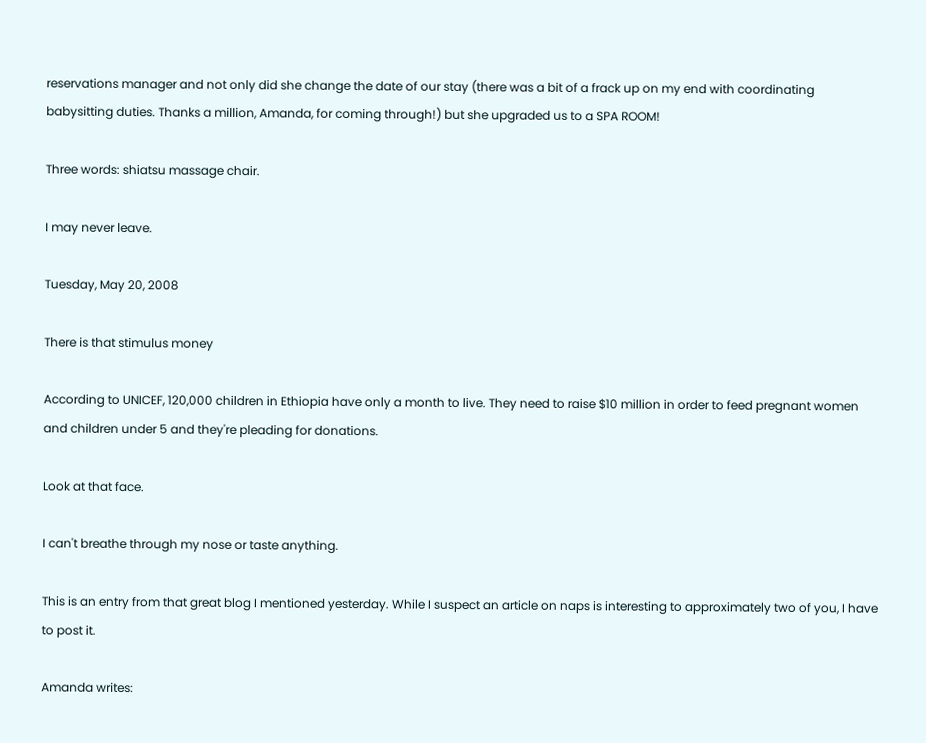reservations manager and not only did she change the date of our stay (there was a bit of a frack up on my end with coordinating babysitting duties. Thanks a million, Amanda, for coming through!) but she upgraded us to a SPA ROOM!

Three words: shiatsu massage chair.

I may never leave.

Tuesday, May 20, 2008

There is that stimulus money

According to UNICEF, 120,000 children in Ethiopia have only a month to live. They need to raise $10 million in order to feed pregnant women and children under 5 and they're pleading for donations.

Look at that face.

I can't breathe through my nose or taste anything.

This is an entry from that great blog I mentioned yesterday. While I suspect an article on naps is interesting to approximately two of you, I have to post it.

Amanda writes: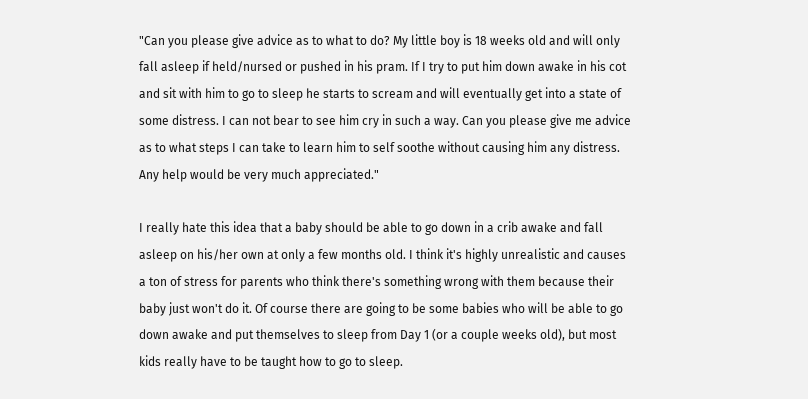"Can you please give advice as to what to do? My little boy is 18 weeks old and will only fall asleep if held/nursed or pushed in his pram. If I try to put him down awake in his cot and sit with him to go to sleep he starts to scream and will eventually get into a state of some distress. I can not bear to see him cry in such a way. Can you please give me advice as to what steps I can take to learn him to self soothe without causing him any distress. Any help would be very much appreciated."

I really hate this idea that a baby should be able to go down in a crib awake and fall asleep on his/her own at only a few months old. I think it's highly unrealistic and causes a ton of stress for parents who think there's something wrong with them because their baby just won't do it. Of course there are going to be some babies who will be able to go down awake and put themselves to sleep from Day 1 (or a couple weeks old), but most kids really have to be taught how to go to sleep.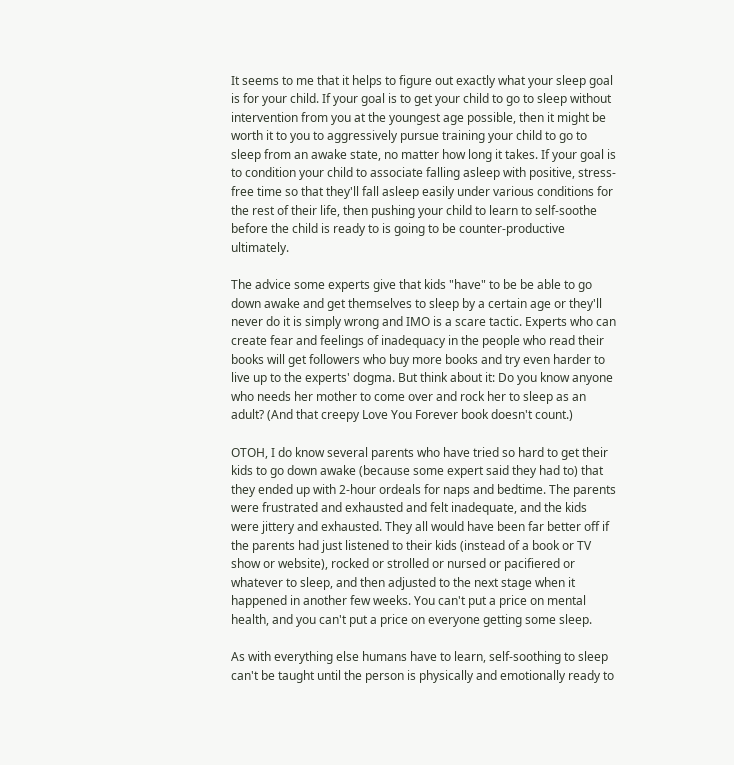It seems to me that it helps to figure out exactly what your sleep goal is for your child. If your goal is to get your child to go to sleep without intervention from you at the youngest age possible, then it might be worth it to you to aggressively pursue training your child to go to sleep from an awake state, no matter how long it takes. If your goal is to condition your child to associate falling asleep with positive, stress-free time so that they'll fall asleep easily under various conditions for the rest of their life, then pushing your child to learn to self-soothe before the child is ready to is going to be counter-productive ultimately.

The advice some experts give that kids "have" to be be able to go down awake and get themselves to sleep by a certain age or they'll never do it is simply wrong and IMO is a scare tactic. Experts who can create fear and feelings of inadequacy in the people who read their books will get followers who buy more books and try even harder to live up to the experts' dogma. But think about it: Do you know anyone who needs her mother to come over and rock her to sleep as an adult? (And that creepy Love You Forever book doesn't count.)

OTOH, I do know several parents who have tried so hard to get their kids to go down awake (because some expert said they had to) that they ended up with 2-hour ordeals for naps and bedtime. The parents were frustrated and exhausted and felt inadequate, and the kids were jittery and exhausted. They all would have been far better off if the parents had just listened to their kids (instead of a book or TV show or website), rocked or strolled or nursed or pacifiered or whatever to sleep, and then adjusted to the next stage when it happened in another few weeks. You can't put a price on mental health, and you can't put a price on everyone getting some sleep.

As with everything else humans have to learn, self-soothing to sleep can't be taught until the person is physically and emotionally ready to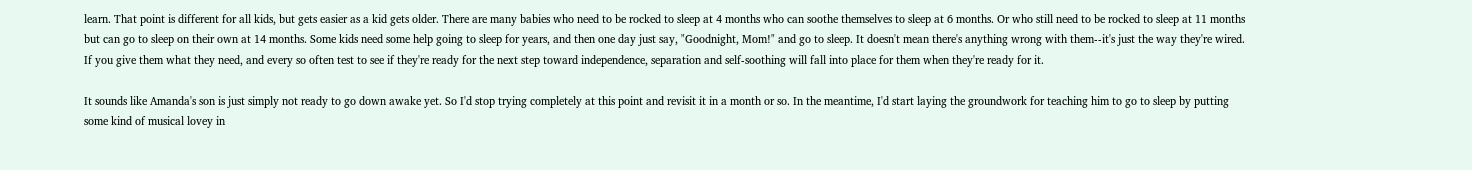learn. That point is different for all kids, but gets easier as a kid gets older. There are many babies who need to be rocked to sleep at 4 months who can soothe themselves to sleep at 6 months. Or who still need to be rocked to sleep at 11 months but can go to sleep on their own at 14 months. Some kids need some help going to sleep for years, and then one day just say, "Goodnight, Mom!" and go to sleep. It doesn't mean there's anything wrong with them--it's just the way they're wired. If you give them what they need, and every so often test to see if they're ready for the next step toward independence, separation and self-soothing will fall into place for them when they're ready for it.

It sounds like Amanda's son is just simply not ready to go down awake yet. So I'd stop trying completely at this point and revisit it in a month or so. In the meantime, I'd start laying the groundwork for teaching him to go to sleep by putting some kind of musical lovey in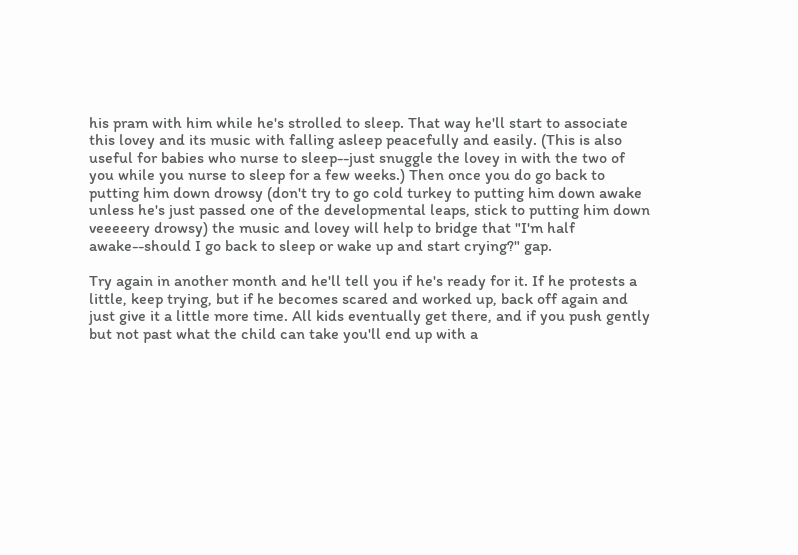his pram with him while he's strolled to sleep. That way he'll start to associate this lovey and its music with falling asleep peacefully and easily. (This is also useful for babies who nurse to sleep--just snuggle the lovey in with the two of you while you nurse to sleep for a few weeks.) Then once you do go back to putting him down drowsy (don't try to go cold turkey to putting him down awake unless he's just passed one of the developmental leaps, stick to putting him down veeeeery drowsy) the music and lovey will help to bridge that "I'm half awake--should I go back to sleep or wake up and start crying?" gap.

Try again in another month and he'll tell you if he's ready for it. If he protests a little, keep trying, but if he becomes scared and worked up, back off again and just give it a little more time. All kids eventually get there, and if you push gently but not past what the child can take you'll end up with a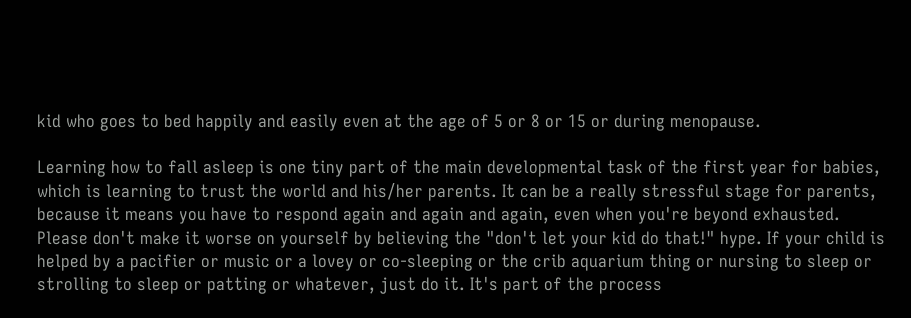kid who goes to bed happily and easily even at the age of 5 or 8 or 15 or during menopause.

Learning how to fall asleep is one tiny part of the main developmental task of the first year for babies, which is learning to trust the world and his/her parents. It can be a really stressful stage for parents, because it means you have to respond again and again and again, even when you're beyond exhausted. Please don't make it worse on yourself by believing the "don't let your kid do that!" hype. If your child is helped by a pacifier or music or a lovey or co-sleeping or the crib aquarium thing or nursing to sleep or strolling to sleep or patting or whatever, just do it. It's part of the process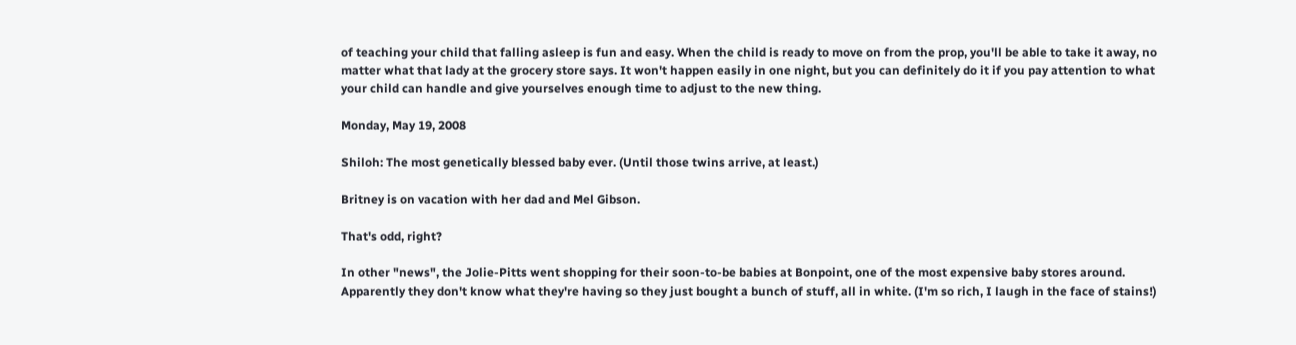of teaching your child that falling asleep is fun and easy. When the child is ready to move on from the prop, you'll be able to take it away, no matter what that lady at the grocery store says. It won't happen easily in one night, but you can definitely do it if you pay attention to what your child can handle and give yourselves enough time to adjust to the new thing.

Monday, May 19, 2008

Shiloh: The most genetically blessed baby ever. (Until those twins arrive, at least.)

Britney is on vacation with her dad and Mel Gibson.

That's odd, right?

In other "news", the Jolie-Pitts went shopping for their soon-to-be babies at Bonpoint, one of the most expensive baby stores around. Apparently they don't know what they're having so they just bought a bunch of stuff, all in white. (I'm so rich, I laugh in the face of stains!)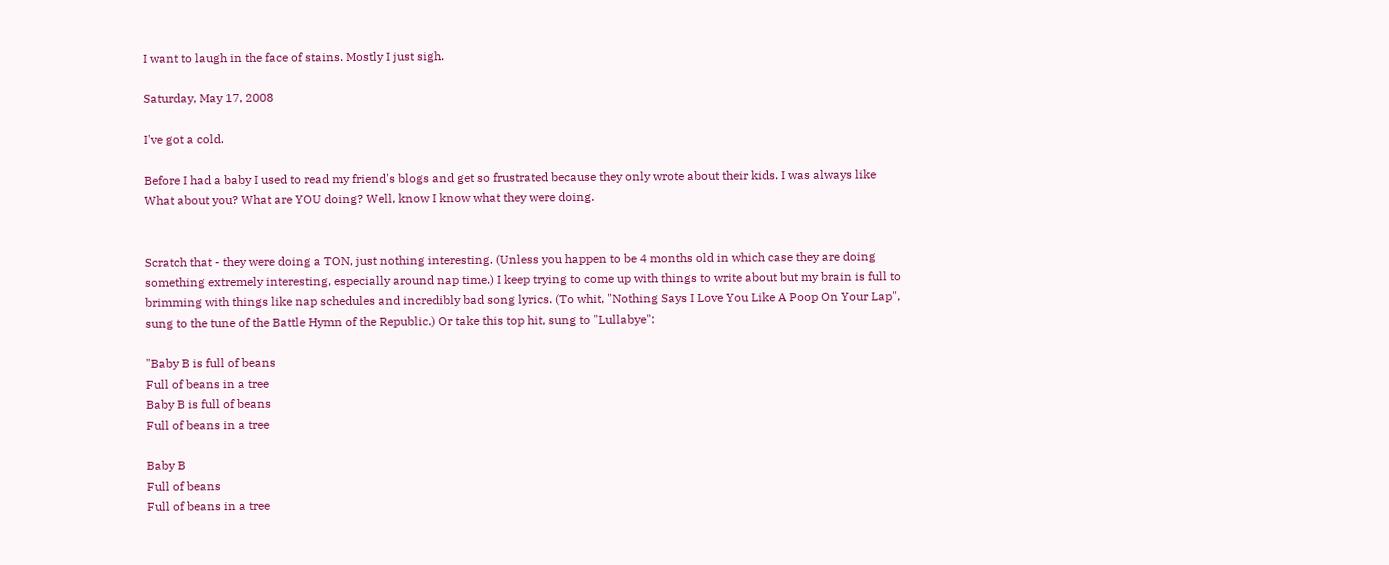I want to laugh in the face of stains. Mostly I just sigh.

Saturday, May 17, 2008

I've got a cold.

Before I had a baby I used to read my friend's blogs and get so frustrated because they only wrote about their kids. I was always like What about you? What are YOU doing? Well, know I know what they were doing.


Scratch that - they were doing a TON, just nothing interesting. (Unless you happen to be 4 months old in which case they are doing something extremely interesting, especially around nap time.) I keep trying to come up with things to write about but my brain is full to brimming with things like nap schedules and incredibly bad song lyrics. (To whit, "Nothing Says I Love You Like A Poop On Your Lap", sung to the tune of the Battle Hymn of the Republic.) Or take this top hit, sung to "Lullabye":

"Baby B is full of beans
Full of beans in a tree
Baby B is full of beans
Full of beans in a tree

Baby B
Full of beans
Full of beans in a tree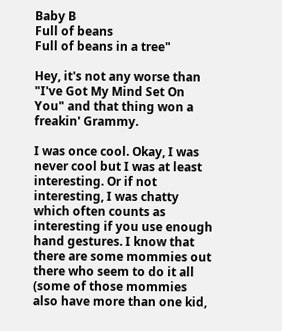Baby B
Full of beans
Full of beans in a tree"

Hey, it's not any worse than "I've Got My Mind Set On You" and that thing won a freakin' Grammy.

I was once cool. Okay, I was never cool but I was at least interesting. Or if not interesting, I was chatty which often counts as interesting if you use enough hand gestures. I know that there are some mommies out there who seem to do it all (some of those mommies also have more than one kid,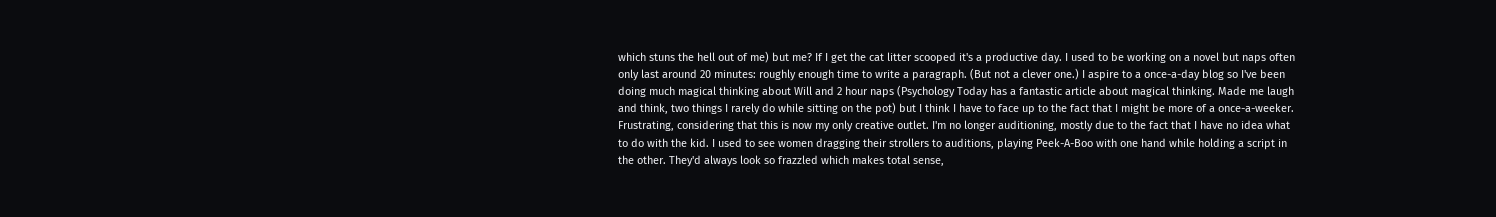which stuns the hell out of me) but me? If I get the cat litter scooped it's a productive day. I used to be working on a novel but naps often only last around 20 minutes: roughly enough time to write a paragraph. (But not a clever one.) I aspire to a once-a-day blog so I've been doing much magical thinking about Will and 2 hour naps (Psychology Today has a fantastic article about magical thinking. Made me laugh and think, two things I rarely do while sitting on the pot) but I think I have to face up to the fact that I might be more of a once-a-weeker. Frustrating, considering that this is now my only creative outlet. I'm no longer auditioning, mostly due to the fact that I have no idea what to do with the kid. I used to see women dragging their strollers to auditions, playing Peek-A-Boo with one hand while holding a script in the other. They'd always look so frazzled which makes total sense,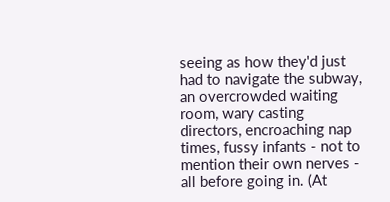seeing as how they'd just had to navigate the subway, an overcrowded waiting room, wary casting directors, encroaching nap times, fussy infants - not to mention their own nerves - all before going in. (At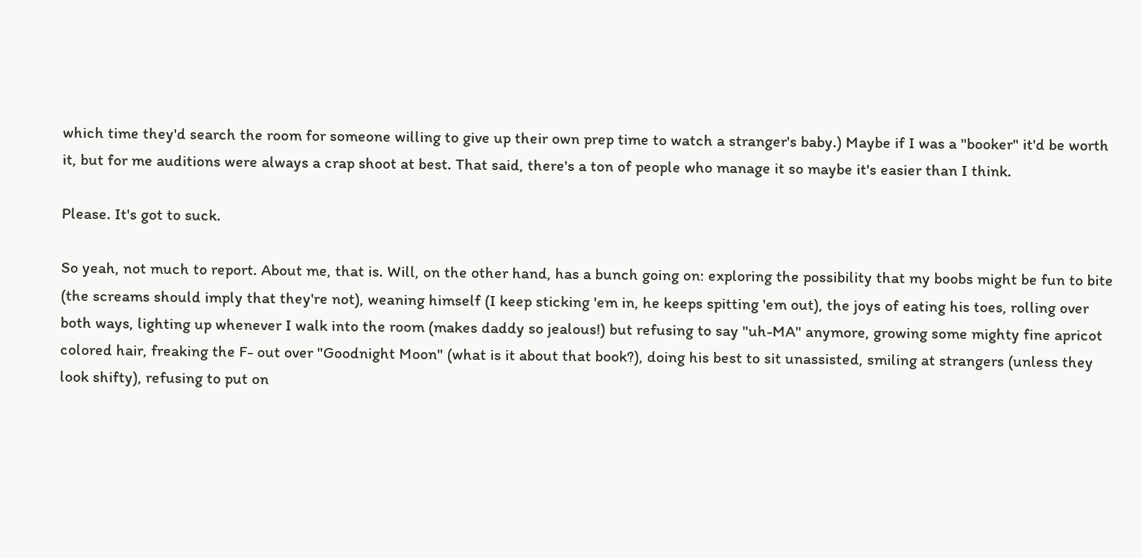which time they'd search the room for someone willing to give up their own prep time to watch a stranger's baby.) Maybe if I was a "booker" it'd be worth it, but for me auditions were always a crap shoot at best. That said, there's a ton of people who manage it so maybe it's easier than I think.

Please. It's got to suck.

So yeah, not much to report. About me, that is. Will, on the other hand, has a bunch going on: exploring the possibility that my boobs might be fun to bite (the screams should imply that they're not), weaning himself (I keep sticking 'em in, he keeps spitting 'em out), the joys of eating his toes, rolling over both ways, lighting up whenever I walk into the room (makes daddy so jealous!) but refusing to say "uh-MA" anymore, growing some mighty fine apricot colored hair, freaking the F- out over "Goodnight Moon" (what is it about that book?), doing his best to sit unassisted, smiling at strangers (unless they look shifty), refusing to put on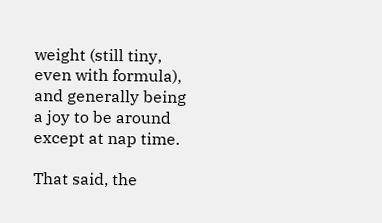weight (still tiny, even with formula), and generally being a joy to be around except at nap time.

That said, the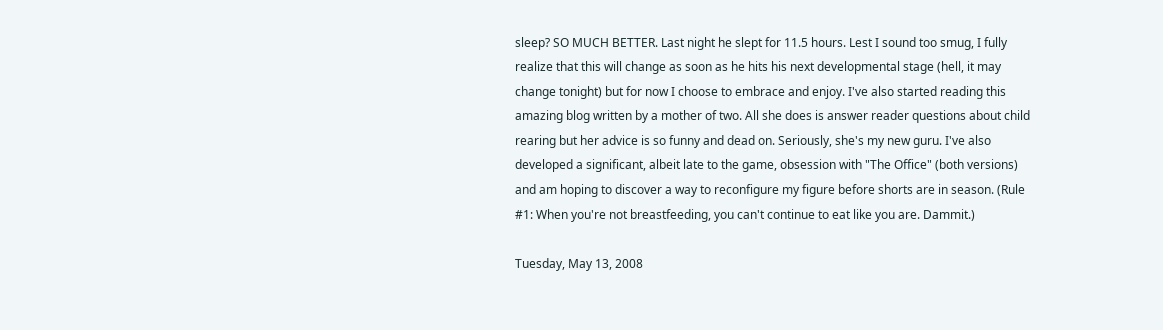sleep? SO MUCH BETTER. Last night he slept for 11.5 hours. Lest I sound too smug, I fully realize that this will change as soon as he hits his next developmental stage (hell, it may change tonight) but for now I choose to embrace and enjoy. I've also started reading this amazing blog written by a mother of two. All she does is answer reader questions about child rearing but her advice is so funny and dead on. Seriously, she's my new guru. I've also developed a significant, albeit late to the game, obsession with "The Office" (both versions) and am hoping to discover a way to reconfigure my figure before shorts are in season. (Rule #1: When you're not breastfeeding, you can't continue to eat like you are. Dammit.)

Tuesday, May 13, 2008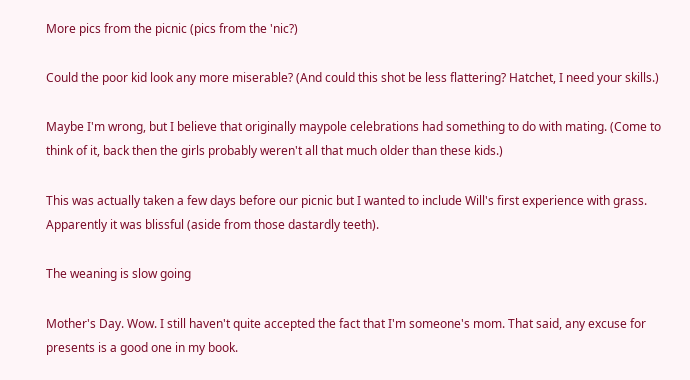More pics from the picnic (pics from the 'nic?)

Could the poor kid look any more miserable? (And could this shot be less flattering? Hatchet, I need your skills.)

Maybe I'm wrong, but I believe that originally maypole celebrations had something to do with mating. (Come to think of it, back then the girls probably weren't all that much older than these kids.)

This was actually taken a few days before our picnic but I wanted to include Will's first experience with grass. Apparently it was blissful (aside from those dastardly teeth).

The weaning is slow going

Mother's Day. Wow. I still haven't quite accepted the fact that I'm someone's mom. That said, any excuse for presents is a good one in my book.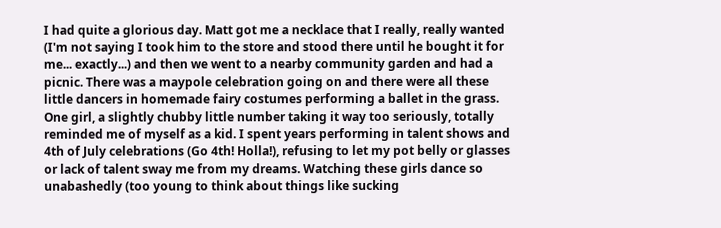I had quite a glorious day. Matt got me a necklace that I really, really wanted (I'm not saying I took him to the store and stood there until he bought it for me... exactly...) and then we went to a nearby community garden and had a picnic. There was a maypole celebration going on and there were all these little dancers in homemade fairy costumes performing a ballet in the grass. One girl, a slightly chubby little number taking it way too seriously, totally reminded me of myself as a kid. I spent years performing in talent shows and 4th of July celebrations (Go 4th! Holla!), refusing to let my pot belly or glasses or lack of talent sway me from my dreams. Watching these girls dance so unabashedly (too young to think about things like sucking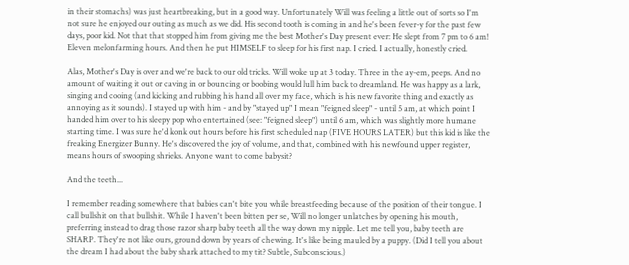in their stomachs) was just heartbreaking, but in a good way. Unfortunately Will was feeling a little out of sorts so I'm not sure he enjoyed our outing as much as we did. His second tooth is coming in and he's been fever-y for the past few days, poor kid. Not that that stopped him from giving me the best Mother's Day present ever: He slept from 7 pm to 6 am! Eleven melonfarming hours. And then he put HIMSELF to sleep for his first nap. I cried. I actually, honestly cried.

Alas, Mother's Day is over and we're back to our old tricks. Will woke up at 3 today. Three in the ay-em, peeps. And no amount of waiting it out or caving in or bouncing or boobing would lull him back to dreamland. He was happy as a lark, singing and cooing (and kicking and rubbing his hand all over my face, which is his new favorite thing and exactly as annoying as it sounds). I stayed up with him - and by "stayed up" I mean "feigned sleep" - until 5 am, at which point I handed him over to his sleepy pop who entertained (see: "feigned sleep") until 6 am, which was slightly more humane starting time. I was sure he'd konk out hours before his first scheduled nap (FIVE HOURS LATER) but this kid is like the freaking Energizer Bunny. He's discovered the joy of volume, and that, combined with his newfound upper register, means hours of swooping shrieks. Anyone want to come babysit?

And the teeth...

I remember reading somewhere that babies can't bite you while breastfeeding because of the position of their tongue. I call bullshit on that bullshit. While I haven't been bitten per se, Will no longer unlatches by opening his mouth, preferring instead to drag those razor sharp baby teeth all the way down my nipple. Let me tell you, baby teeth are SHARP. They're not like ours, ground down by years of chewing. It's like being mauled by a puppy. (Did I tell you about the dream I had about the baby shark attached to my tit? Subtle, Subconscious.)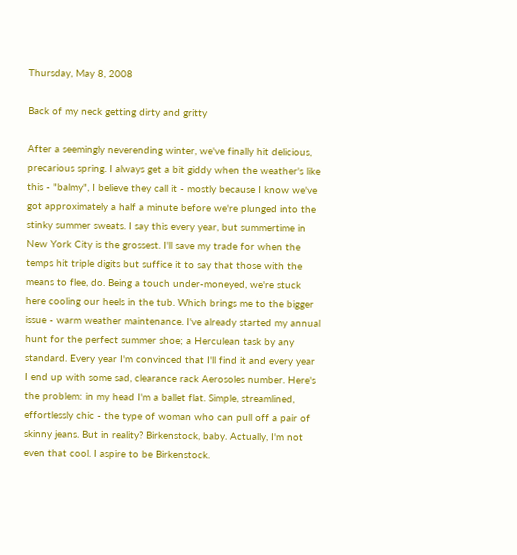Thursday, May 8, 2008

Back of my neck getting dirty and gritty

After a seemingly neverending winter, we've finally hit delicious, precarious spring. I always get a bit giddy when the weather's like this - "balmy", I believe they call it - mostly because I know we've got approximately a half a minute before we're plunged into the stinky summer sweats. I say this every year, but summertime in New York City is the grossest. I'll save my trade for when the temps hit triple digits but suffice it to say that those with the means to flee, do. Being a touch under-moneyed, we're stuck here cooling our heels in the tub. Which brings me to the bigger issue - warm weather maintenance. I've already started my annual hunt for the perfect summer shoe; a Herculean task by any standard. Every year I'm convinced that I'll find it and every year I end up with some sad, clearance rack Aerosoles number. Here's the problem: in my head I'm a ballet flat. Simple, streamlined, effortlessly chic - the type of woman who can pull off a pair of skinny jeans. But in reality? Birkenstock, baby. Actually, I'm not even that cool. I aspire to be Birkenstock.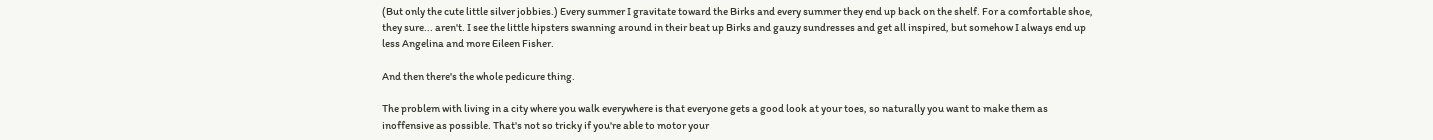(But only the cute little silver jobbies.) Every summer I gravitate toward the Birks and every summer they end up back on the shelf. For a comfortable shoe, they sure... aren't. I see the little hipsters swanning around in their beat up Birks and gauzy sundresses and get all inspired, but somehow I always end up less Angelina and more Eileen Fisher.

And then there's the whole pedicure thing.

The problem with living in a city where you walk everywhere is that everyone gets a good look at your toes, so naturally you want to make them as inoffensive as possible. That's not so tricky if you're able to motor your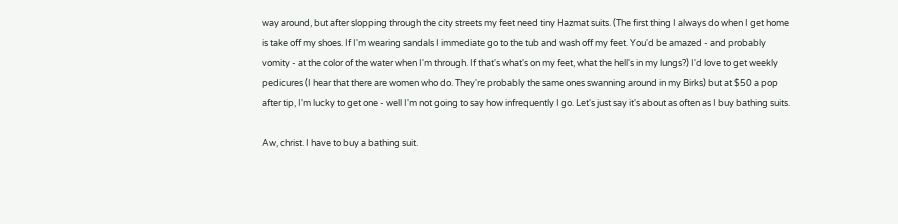way around, but after slopping through the city streets my feet need tiny Hazmat suits. (The first thing I always do when I get home is take off my shoes. If I'm wearing sandals I immediate go to the tub and wash off my feet. You'd be amazed - and probably vomity - at the color of the water when I'm through. If that's what's on my feet, what the hell's in my lungs?) I'd love to get weekly pedicures (I hear that there are women who do. They're probably the same ones swanning around in my Birks) but at $50 a pop after tip, I'm lucky to get one - well I'm not going to say how infrequently I go. Let's just say it's about as often as I buy bathing suits.

Aw, christ. I have to buy a bathing suit.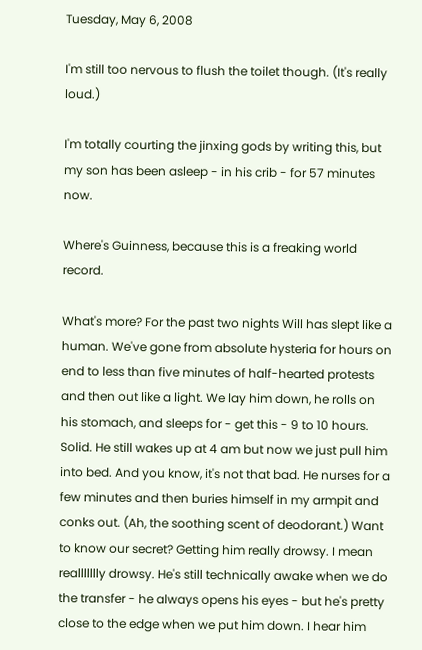Tuesday, May 6, 2008

I'm still too nervous to flush the toilet though. (It's really loud.)

I'm totally courting the jinxing gods by writing this, but my son has been asleep - in his crib - for 57 minutes now.

Where's Guinness, because this is a freaking world record.

What's more? For the past two nights Will has slept like a human. We've gone from absolute hysteria for hours on end to less than five minutes of half-hearted protests and then out like a light. We lay him down, he rolls on his stomach, and sleeps for - get this - 9 to 10 hours. Solid. He still wakes up at 4 am but now we just pull him into bed. And you know, it's not that bad. He nurses for a few minutes and then buries himself in my armpit and conks out. (Ah, the soothing scent of deodorant.) Want to know our secret? Getting him really drowsy. I mean reallllllly drowsy. He's still technically awake when we do the transfer - he always opens his eyes - but he's pretty close to the edge when we put him down. I hear him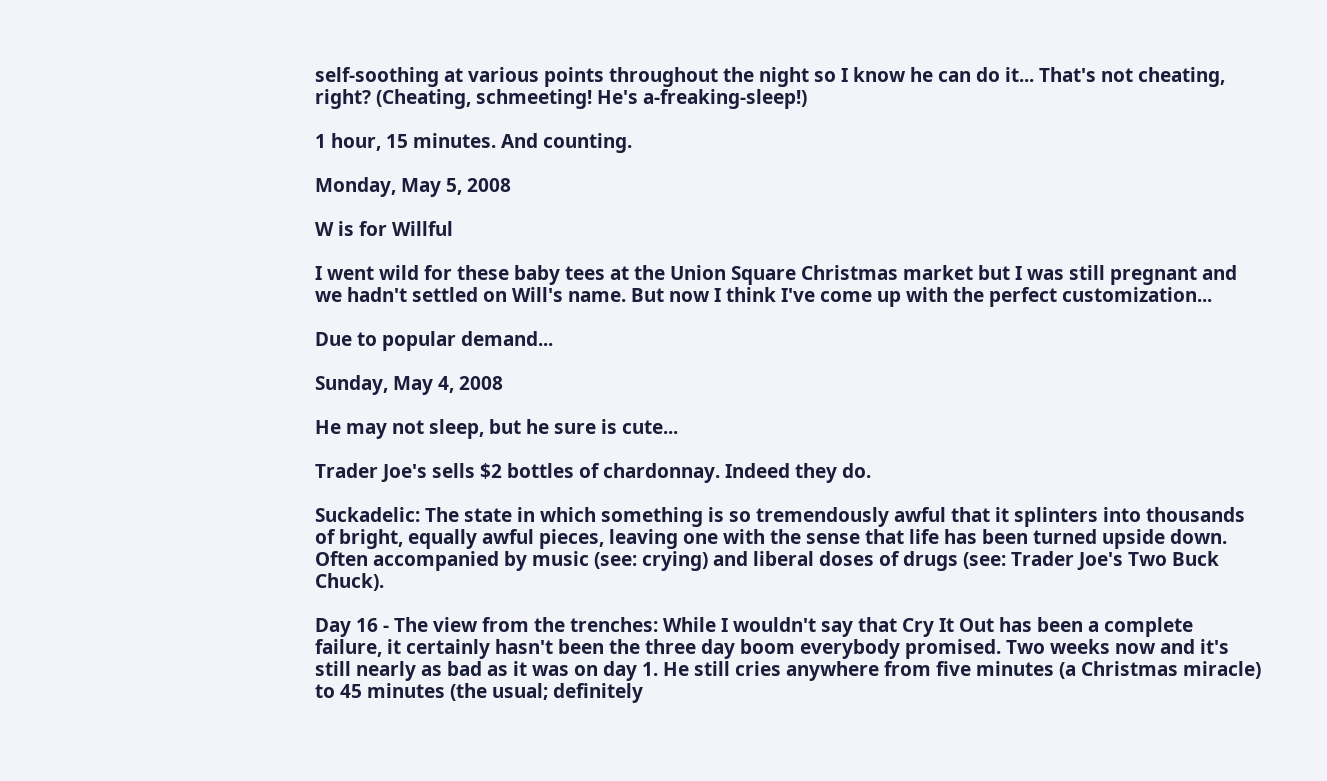self-soothing at various points throughout the night so I know he can do it... That's not cheating, right? (Cheating, schmeeting! He's a-freaking-sleep!)

1 hour, 15 minutes. And counting.

Monday, May 5, 2008

W is for Willful

I went wild for these baby tees at the Union Square Christmas market but I was still pregnant and we hadn't settled on Will's name. But now I think I've come up with the perfect customization...

Due to popular demand...

Sunday, May 4, 2008

He may not sleep, but he sure is cute...

Trader Joe's sells $2 bottles of chardonnay. Indeed they do.

Suckadelic: The state in which something is so tremendously awful that it splinters into thousands of bright, equally awful pieces, leaving one with the sense that life has been turned upside down. Often accompanied by music (see: crying) and liberal doses of drugs (see: Trader Joe's Two Buck Chuck).

Day 16 - The view from the trenches: While I wouldn't say that Cry It Out has been a complete failure, it certainly hasn't been the three day boom everybody promised. Two weeks now and it's still nearly as bad as it was on day 1. He still cries anywhere from five minutes (a Christmas miracle) to 45 minutes (the usual; definitely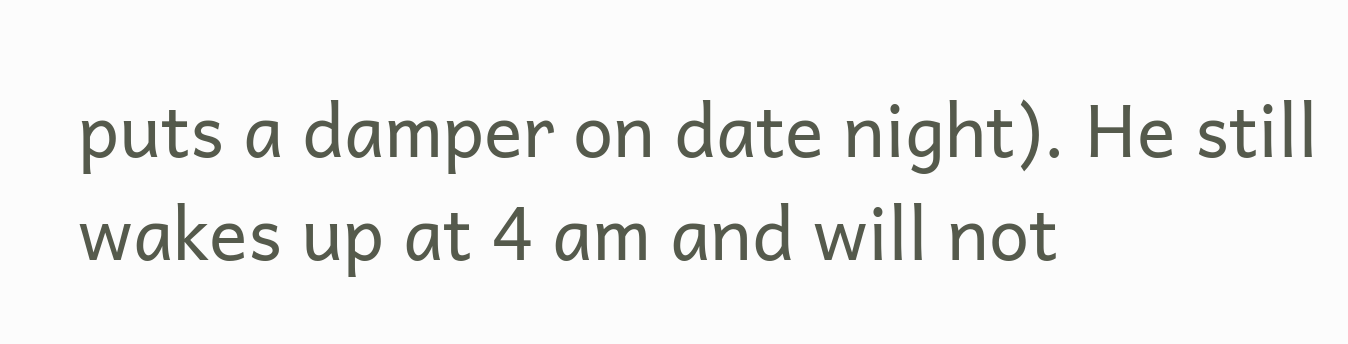puts a damper on date night). He still wakes up at 4 am and will not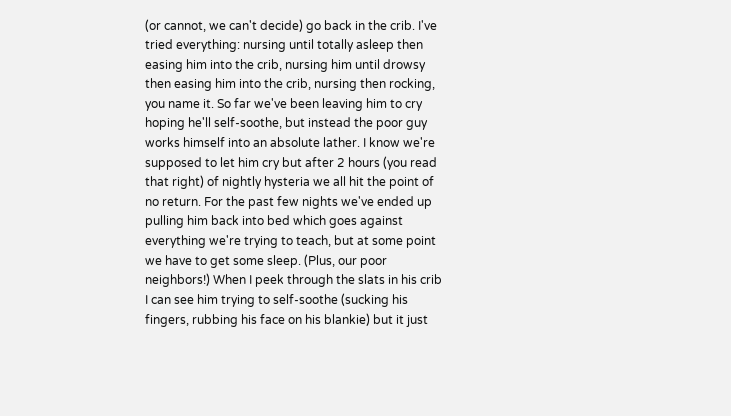(or cannot, we can't decide) go back in the crib. I've tried everything: nursing until totally asleep then easing him into the crib, nursing him until drowsy then easing him into the crib, nursing then rocking, you name it. So far we've been leaving him to cry hoping he'll self-soothe, but instead the poor guy works himself into an absolute lather. I know we're supposed to let him cry but after 2 hours (you read that right) of nightly hysteria we all hit the point of no return. For the past few nights we've ended up pulling him back into bed which goes against everything we're trying to teach, but at some point we have to get some sleep. (Plus, our poor neighbors!) When I peek through the slats in his crib I can see him trying to self-soothe (sucking his fingers, rubbing his face on his blankie) but it just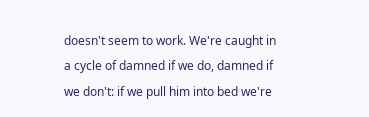doesn't seem to work. We're caught in a cycle of damned if we do, damned if we don't: if we pull him into bed we're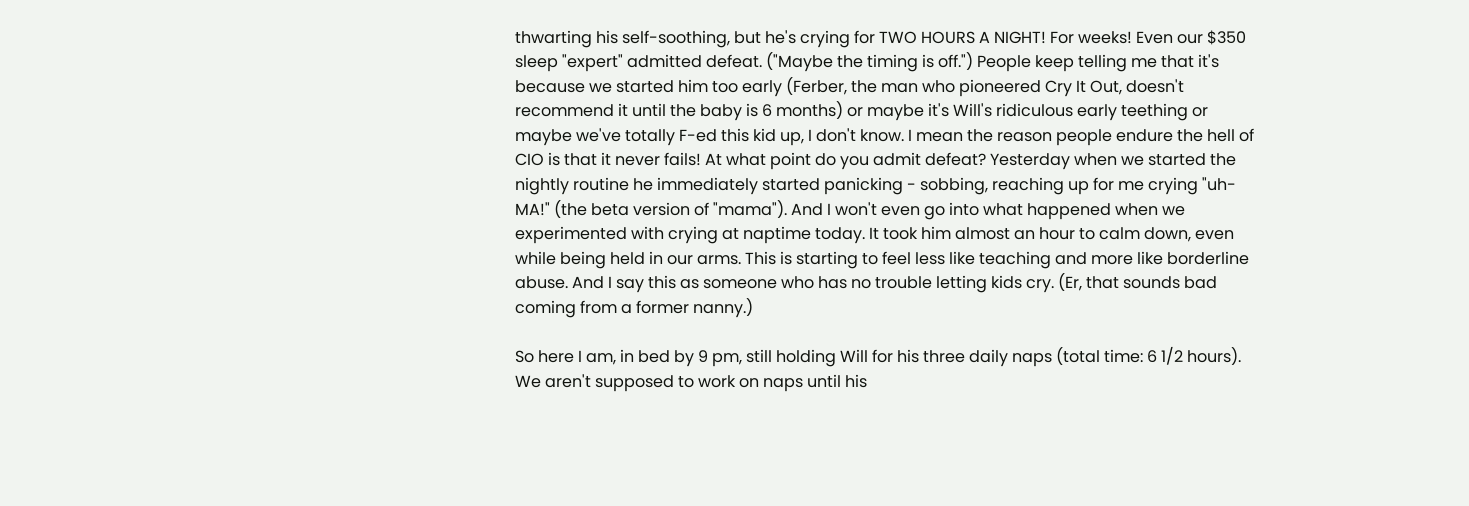thwarting his self-soothing, but he's crying for TWO HOURS A NIGHT! For weeks! Even our $350 sleep "expert" admitted defeat. ("Maybe the timing is off.") People keep telling me that it's because we started him too early (Ferber, the man who pioneered Cry It Out, doesn't recommend it until the baby is 6 months) or maybe it's Will's ridiculous early teething or maybe we've totally F-ed this kid up, I don't know. I mean the reason people endure the hell of CIO is that it never fails! At what point do you admit defeat? Yesterday when we started the nightly routine he immediately started panicking - sobbing, reaching up for me crying "uh-MA!" (the beta version of "mama"). And I won't even go into what happened when we experimented with crying at naptime today. It took him almost an hour to calm down, even while being held in our arms. This is starting to feel less like teaching and more like borderline abuse. And I say this as someone who has no trouble letting kids cry. (Er, that sounds bad coming from a former nanny.)

So here I am, in bed by 9 pm, still holding Will for his three daily naps (total time: 6 1/2 hours). We aren't supposed to work on naps until his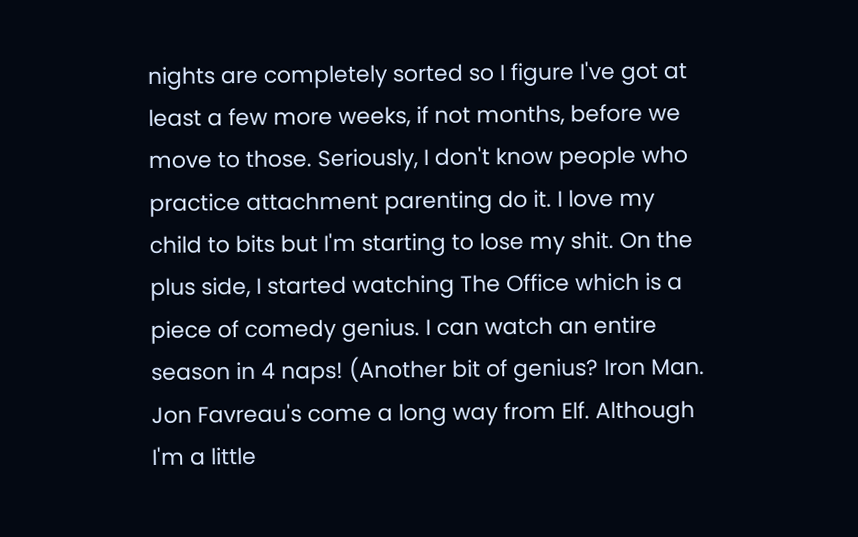nights are completely sorted so I figure I've got at least a few more weeks, if not months, before we move to those. Seriously, I don't know people who practice attachment parenting do it. I love my child to bits but I'm starting to lose my shit. On the plus side, I started watching The Office which is a piece of comedy genius. I can watch an entire season in 4 naps! (Another bit of genius? Iron Man. Jon Favreau's come a long way from Elf. Although I'm a little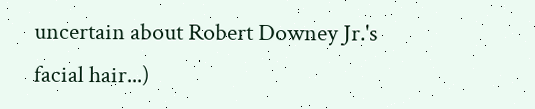uncertain about Robert Downey Jr.'s facial hair...)